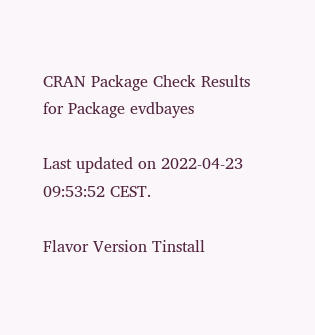CRAN Package Check Results for Package evdbayes

Last updated on 2022-04-23 09:53:52 CEST.

Flavor Version Tinstall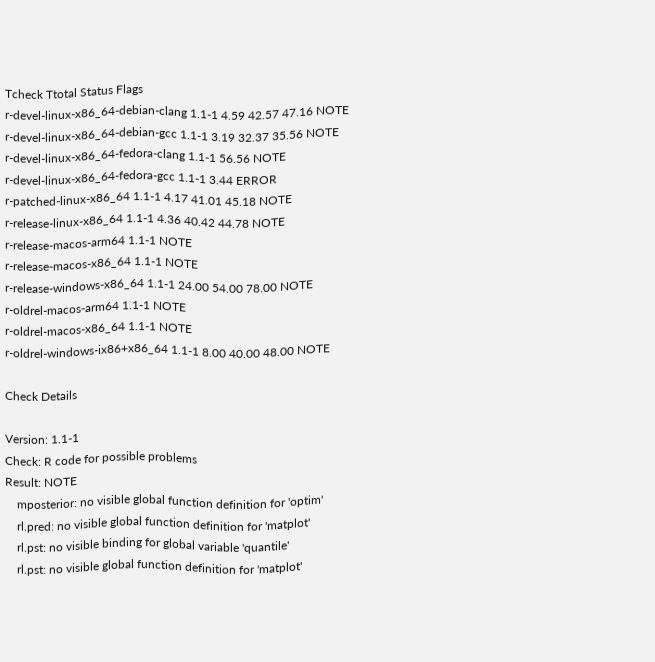Tcheck Ttotal Status Flags
r-devel-linux-x86_64-debian-clang 1.1-1 4.59 42.57 47.16 NOTE
r-devel-linux-x86_64-debian-gcc 1.1-1 3.19 32.37 35.56 NOTE
r-devel-linux-x86_64-fedora-clang 1.1-1 56.56 NOTE
r-devel-linux-x86_64-fedora-gcc 1.1-1 3.44 ERROR
r-patched-linux-x86_64 1.1-1 4.17 41.01 45.18 NOTE
r-release-linux-x86_64 1.1-1 4.36 40.42 44.78 NOTE
r-release-macos-arm64 1.1-1 NOTE
r-release-macos-x86_64 1.1-1 NOTE
r-release-windows-x86_64 1.1-1 24.00 54.00 78.00 NOTE
r-oldrel-macos-arm64 1.1-1 NOTE
r-oldrel-macos-x86_64 1.1-1 NOTE
r-oldrel-windows-ix86+x86_64 1.1-1 8.00 40.00 48.00 NOTE

Check Details

Version: 1.1-1
Check: R code for possible problems
Result: NOTE
    mposterior: no visible global function definition for 'optim'
    rl.pred: no visible global function definition for 'matplot'
    rl.pst: no visible binding for global variable 'quantile'
    rl.pst: no visible global function definition for 'matplot'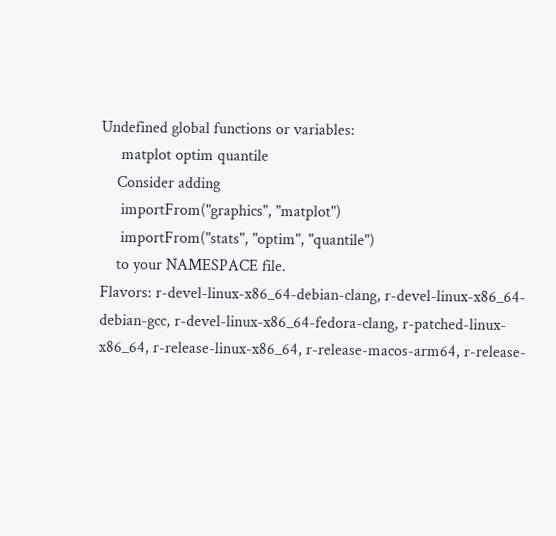Undefined global functions or variables:
     matplot optim quantile
    Consider adding
     importFrom("graphics", "matplot")
     importFrom("stats", "optim", "quantile")
    to your NAMESPACE file.
Flavors: r-devel-linux-x86_64-debian-clang, r-devel-linux-x86_64-debian-gcc, r-devel-linux-x86_64-fedora-clang, r-patched-linux-x86_64, r-release-linux-x86_64, r-release-macos-arm64, r-release-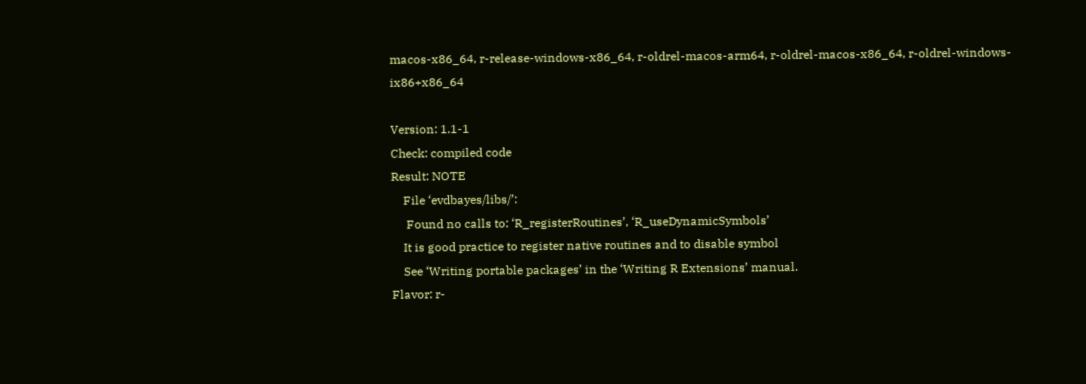macos-x86_64, r-release-windows-x86_64, r-oldrel-macos-arm64, r-oldrel-macos-x86_64, r-oldrel-windows-ix86+x86_64

Version: 1.1-1
Check: compiled code
Result: NOTE
    File ‘evdbayes/libs/’:
     Found no calls to: ‘R_registerRoutines’, ‘R_useDynamicSymbols’
    It is good practice to register native routines and to disable symbol
    See ‘Writing portable packages’ in the ‘Writing R Extensions’ manual.
Flavor: r-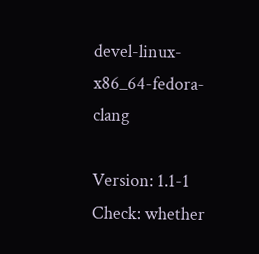devel-linux-x86_64-fedora-clang

Version: 1.1-1
Check: whether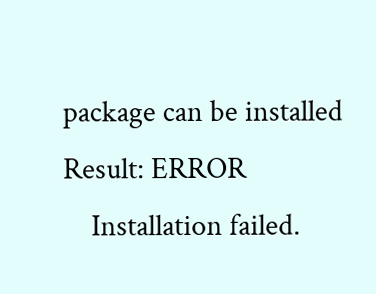package can be installed
Result: ERROR
    Installation failed.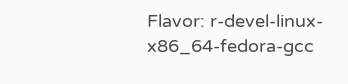Flavor: r-devel-linux-x86_64-fedora-gcc